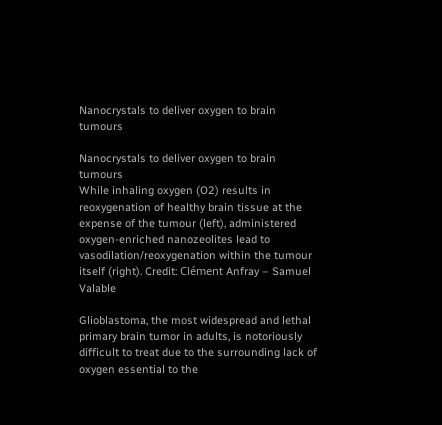Nanocrystals to deliver oxygen to brain tumours

Nanocrystals to deliver oxygen to brain tumours
While inhaling oxygen (O2) results in reoxygenation of healthy brain tissue at the expense of the tumour (left), administered oxygen-enriched nanozeolites lead to vasodilation/reoxygenation within the tumour itself (right). Credit: Clément Anfray – Samuel Valable

Glioblastoma, the most widespread and lethal primary brain tumor in adults, is notoriously difficult to treat due to the surrounding lack of oxygen essential to the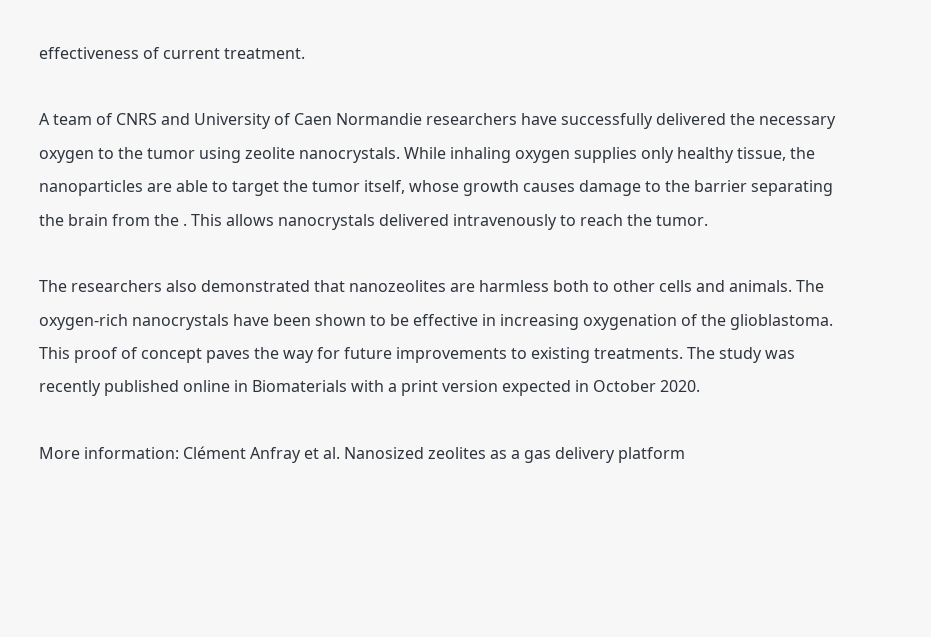effectiveness of current treatment.

A team of CNRS and University of Caen Normandie researchers have successfully delivered the necessary oxygen to the tumor using zeolite nanocrystals. While inhaling oxygen supplies only healthy tissue, the nanoparticles are able to target the tumor itself, whose growth causes damage to the barrier separating the brain from the . This allows nanocrystals delivered intravenously to reach the tumor.

The researchers also demonstrated that nanozeolites are harmless both to other cells and animals. The oxygen-rich nanocrystals have been shown to be effective in increasing oxygenation of the glioblastoma. This proof of concept paves the way for future improvements to existing treatments. The study was recently published online in Biomaterials with a print version expected in October 2020.

More information: Clément Anfray et al. Nanosized zeolites as a gas delivery platform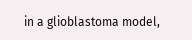in a glioblastoma model,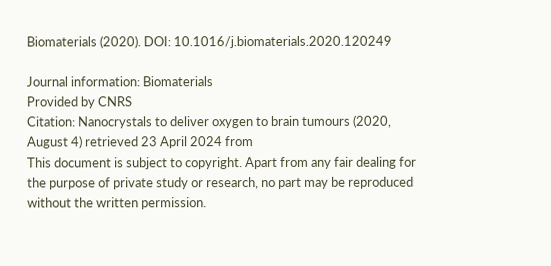Biomaterials (2020). DOI: 10.1016/j.biomaterials.2020.120249

Journal information: Biomaterials
Provided by CNRS
Citation: Nanocrystals to deliver oxygen to brain tumours (2020, August 4) retrieved 23 April 2024 from
This document is subject to copyright. Apart from any fair dealing for the purpose of private study or research, no part may be reproduced without the written permission.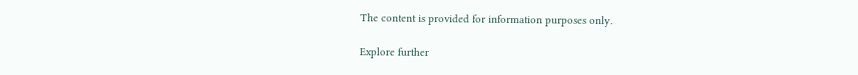The content is provided for information purposes only.

Explore further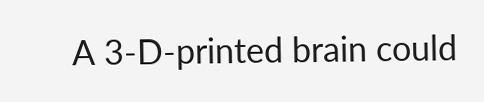A 3-D-printed brain could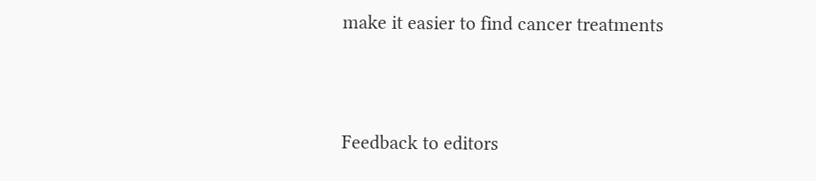make it easier to find cancer treatments


Feedback to editors